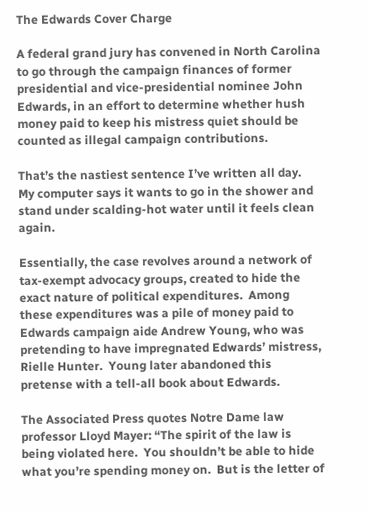The Edwards Cover Charge

A federal grand jury has convened in North Carolina to go through the campaign finances of former presidential and vice-presidential nominee John Edwards, in an effort to determine whether hush money paid to keep his mistress quiet should be counted as illegal campaign contributions.

That’s the nastiest sentence I’ve written all day.  My computer says it wants to go in the shower and stand under scalding-hot water until it feels clean again.

Essentially, the case revolves around a network of tax-exempt advocacy groups, created to hide the exact nature of political expenditures.  Among these expenditures was a pile of money paid to Edwards campaign aide Andrew Young, who was pretending to have impregnated Edwards’ mistress, Rielle Hunter.  Young later abandoned this pretense with a tell-all book about Edwards.

The Associated Press quotes Notre Dame law professor Lloyd Mayer: “The spirit of the law is being violated here.  You shouldn’t be able to hide what you’re spending money on.  But is the letter of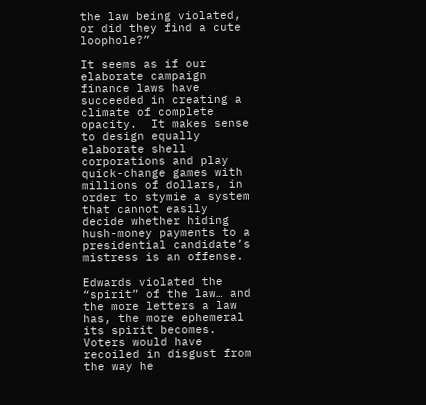the law being violated, or did they find a cute loophole?”

It seems as if our elaborate campaign finance laws have succeeded in creating a climate of complete opacity.  It makes sense to design equally elaborate shell corporations and play quick-change games with millions of dollars, in order to stymie a system that cannot easily decide whether hiding hush-money payments to a presidential candidate’s mistress is an offense.

Edwards violated the “spirit” of the law… and the more letters a law has, the more ephemeral its spirit becomes.  Voters would have recoiled in disgust from the way he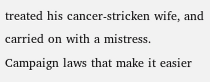treated his cancer-stricken wife, and carried on with a mistress.  Campaign laws that make it easier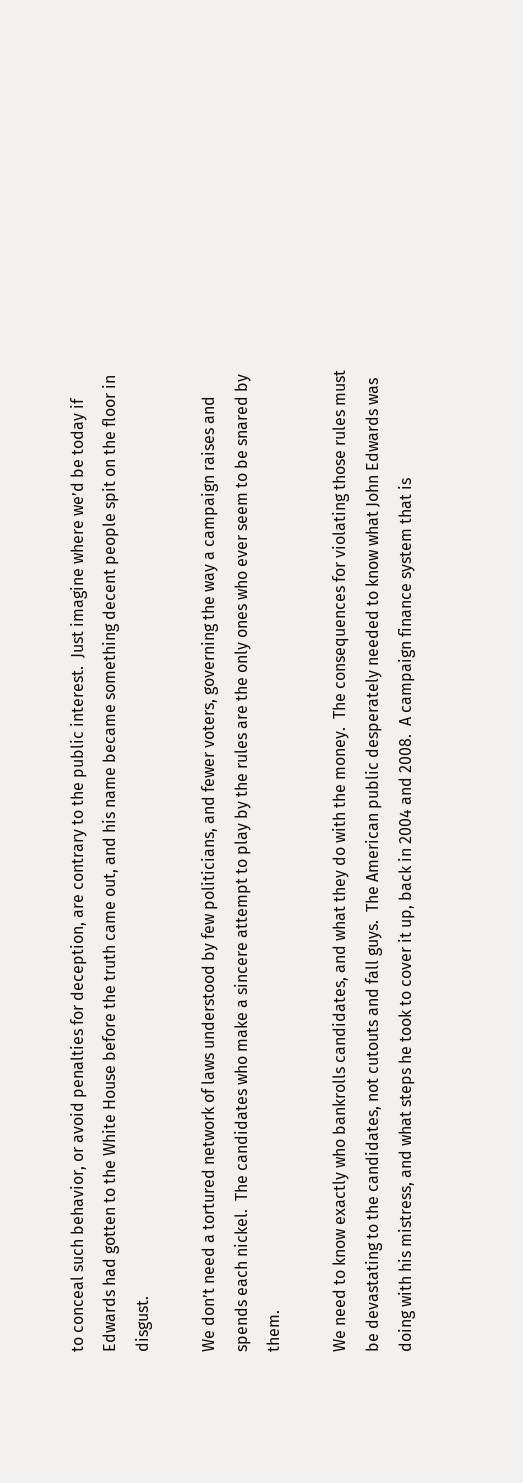to conceal such behavior, or avoid penalties for deception, are contrary to the public interest.  Just imagine where we’d be today if Edwards had gotten to the White House before the truth came out, and his name became something decent people spit on the floor in disgust.

We don’t need a tortured network of laws understood by few politicians, and fewer voters, governing the way a campaign raises and spends each nickel.  The candidates who make a sincere attempt to play by the rules are the only ones who ever seem to be snared by them.

We need to know exactly who bankrolls candidates, and what they do with the money.  The consequences for violating those rules must be devastating to the candidates, not cutouts and fall guys.  The American public desperately needed to know what John Edwards was doing with his mistress, and what steps he took to cover it up, back in 2004 and 2008.  A campaign finance system that is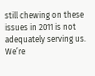still chewing on these issues in 2011 is not adequately serving us.  We’re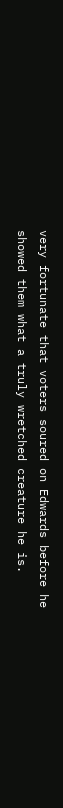very fortunate that voters soured on Edwards before he showed them what a truly wretched creature he is.